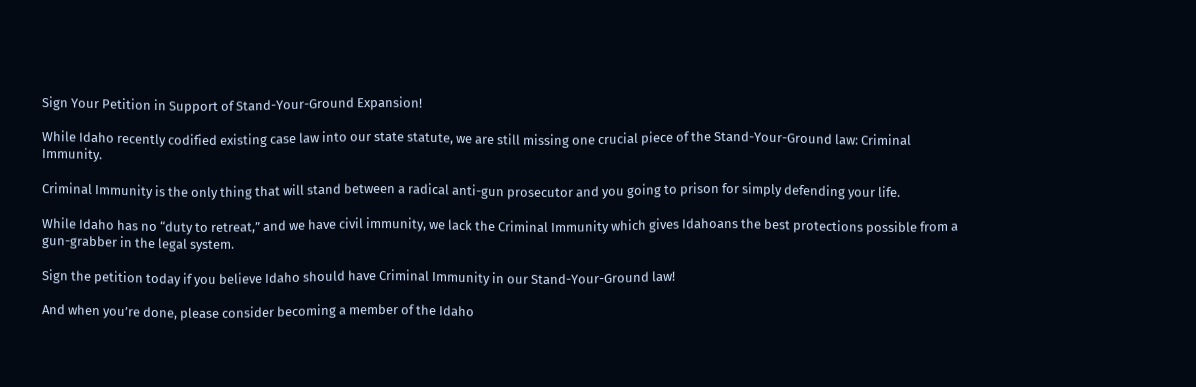Sign Your Petition in Support of Stand-Your-Ground Expansion!

While Idaho recently codified existing case law into our state statute, we are still missing one crucial piece of the Stand-Your-Ground law: Criminal Immunity.

Criminal Immunity is the only thing that will stand between a radical anti-gun prosecutor and you going to prison for simply defending your life.

While Idaho has no “duty to retreat,” and we have civil immunity, we lack the Criminal Immunity which gives Idahoans the best protections possible from a gun-grabber in the legal system.

Sign the petition today if you believe Idaho should have Criminal Immunity in our Stand-Your-Ground law!

And when you’re done, please consider becoming a member of the Idaho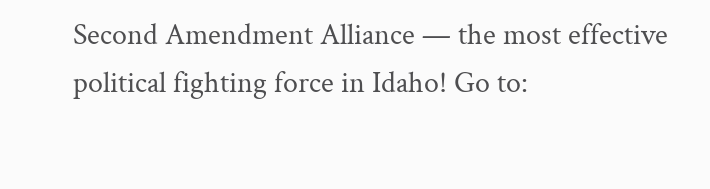Second Amendment Alliance — the most effective political fighting force in Idaho! Go to: